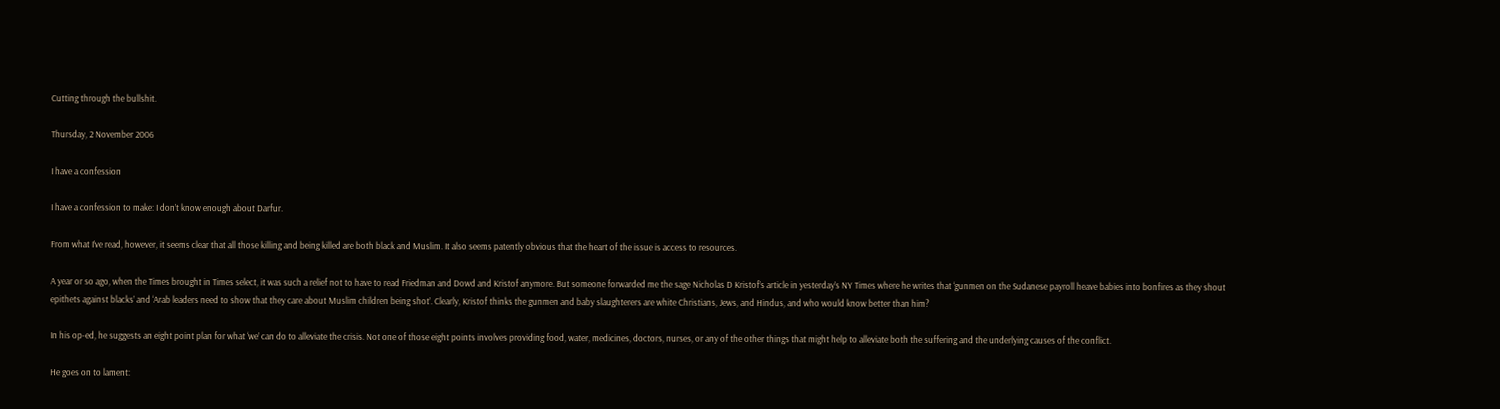Cutting through the bullshit.

Thursday, 2 November 2006

I have a confession

I have a confession to make: I don’t know enough about Darfur.

From what I’ve read, however, it seems clear that all those killing and being killed are both black and Muslim. It also seems patently obvious that the heart of the issue is access to resources.

A year or so ago, when the Times brought in Times select, it was such a relief not to have to read Friedman and Dowd and Kristof anymore. But someone forwarded me the sage Nicholas D Kristof’s article in yesterday’s NY Times where he writes that ‘gunmen on the Sudanese payroll heave babies into bonfires as they shout epithets against blacks’ and ‘Arab leaders need to show that they care about Muslim children being shot’. Clearly, Kristof thinks the gunmen and baby slaughterers are white Christians, Jews, and Hindus, and who would know better than him?

In his op-ed, he suggests an eight point plan for what ‘we’ can do to alleviate the crisis. Not one of those eight points involves providing food, water, medicines, doctors, nurses, or any of the other things that might help to alleviate both the suffering and the underlying causes of the conflict.

He goes on to lament: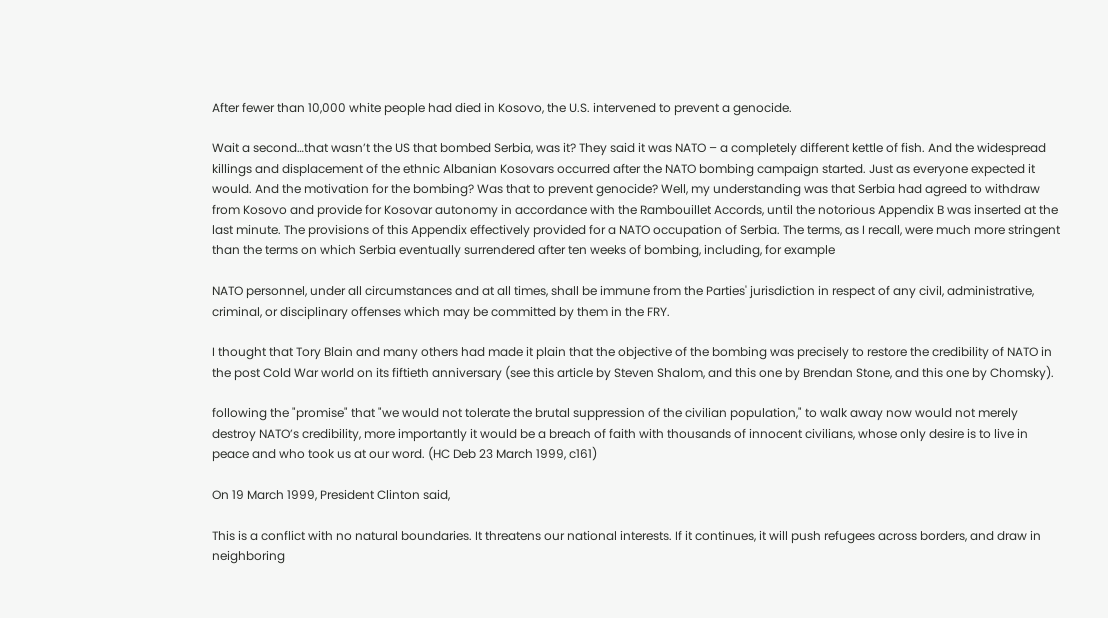After fewer than 10,000 white people had died in Kosovo, the U.S. intervened to prevent a genocide.

Wait a second…that wasn’t the US that bombed Serbia, was it? They said it was NATO – a completely different kettle of fish. And the widespread killings and displacement of the ethnic Albanian Kosovars occurred after the NATO bombing campaign started. Just as everyone expected it would. And the motivation for the bombing? Was that to prevent genocide? Well, my understanding was that Serbia had agreed to withdraw from Kosovo and provide for Kosovar autonomy in accordance with the Rambouillet Accords, until the notorious Appendix B was inserted at the last minute. The provisions of this Appendix effectively provided for a NATO occupation of Serbia. The terms, as I recall, were much more stringent than the terms on which Serbia eventually surrendered after ten weeks of bombing, including, for example

NATO personnel, under all circumstances and at all times, shall be immune from the Parties' jurisdiction in respect of any civil, administrative, criminal, or disciplinary offenses which may be committed by them in the FRY.

I thought that Tory Blain and many others had made it plain that the objective of the bombing was precisely to restore the credibility of NATO in the post Cold War world on its fiftieth anniversary (see this article by Steven Shalom, and this one by Brendan Stone, and this one by Chomsky).

following the "promise" that "we would not tolerate the brutal suppression of the civilian population," to walk away now would not merely destroy NATO’s credibility, more importantly it would be a breach of faith with thousands of innocent civilians, whose only desire is to live in peace and who took us at our word. (HC Deb 23 March 1999, c161)

On 19 March 1999, President Clinton said,

This is a conflict with no natural boundaries. It threatens our national interests. If it continues, it will push refugees across borders, and draw in neighboring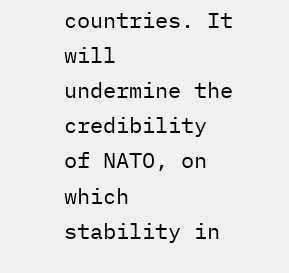countries. It will undermine the credibility of NATO, on which stability in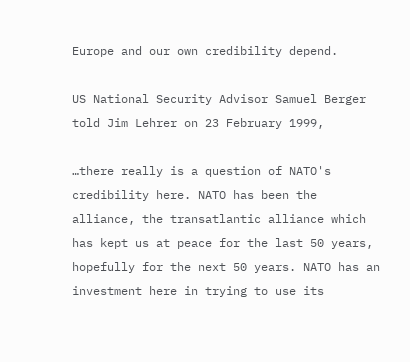Europe and our own credibility depend.

US National Security Advisor Samuel Berger told Jim Lehrer on 23 February 1999,

…there really is a question of NATO's credibility here. NATO has been the alliance, the transatlantic alliance which has kept us at peace for the last 50 years, hopefully for the next 50 years. NATO has an investment here in trying to use its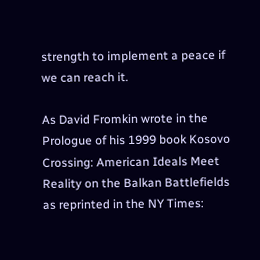strength to implement a peace if we can reach it.

As David Fromkin wrote in the Prologue of his 1999 book Kosovo Crossing: American Ideals Meet Reality on the Balkan Battlefields as reprinted in the NY Times: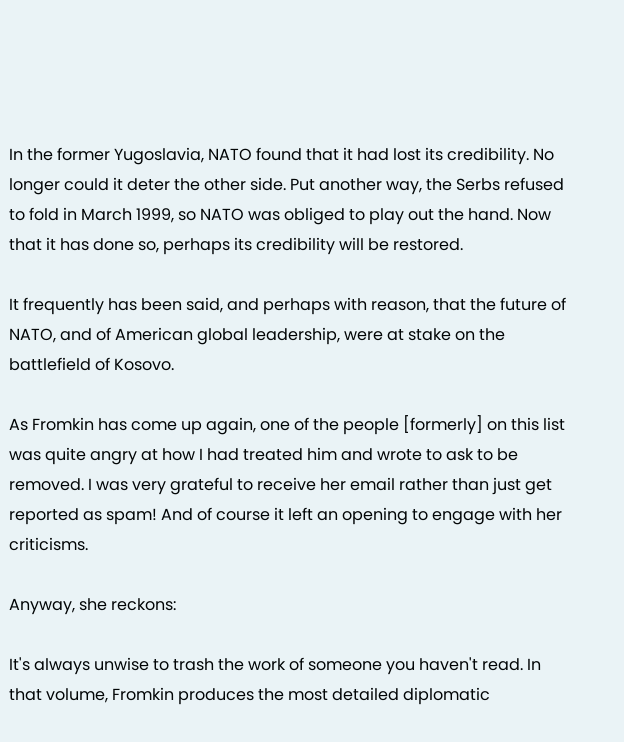In the former Yugoslavia, NATO found that it had lost its credibility. No longer could it deter the other side. Put another way, the Serbs refused to fold in March 1999, so NATO was obliged to play out the hand. Now that it has done so, perhaps its credibility will be restored.

It frequently has been said, and perhaps with reason, that the future of NATO, and of American global leadership, were at stake on the battlefield of Kosovo.

As Fromkin has come up again, one of the people [formerly] on this list was quite angry at how I had treated him and wrote to ask to be removed. I was very grateful to receive her email rather than just get reported as spam! And of course it left an opening to engage with her criticisms.

Anyway, she reckons:

It's always unwise to trash the work of someone you haven't read. In that volume, Fromkin produces the most detailed diplomatic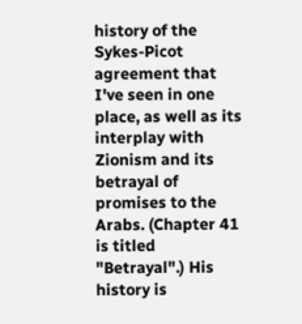history of the Sykes-Picot agreement that I've seen in one place, as well as its interplay with Zionism and its betrayal of promises to the Arabs. (Chapter 41 is titled "Betrayal".) His history is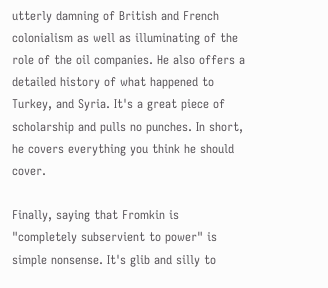utterly damning of British and French colonialism as well as illuminating of the role of the oil companies. He also offers a detailed history of what happened to Turkey, and Syria. It's a great piece of scholarship and pulls no punches. In short, he covers everything you think he should cover.

Finally, saying that Fromkin is "completely subservient to power" is simple nonsense. It's glib and silly to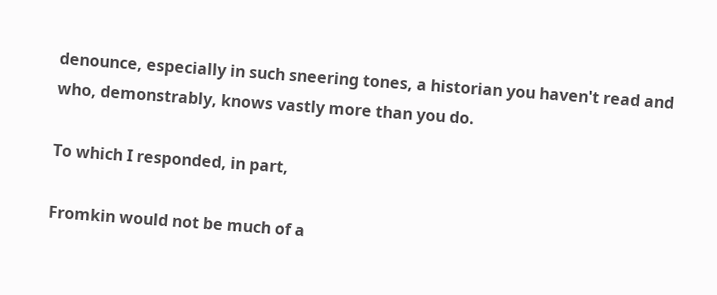denounce, especially in such sneering tones, a historian you haven't read and who, demonstrably, knows vastly more than you do.

To which I responded, in part,

Fromkin would not be much of a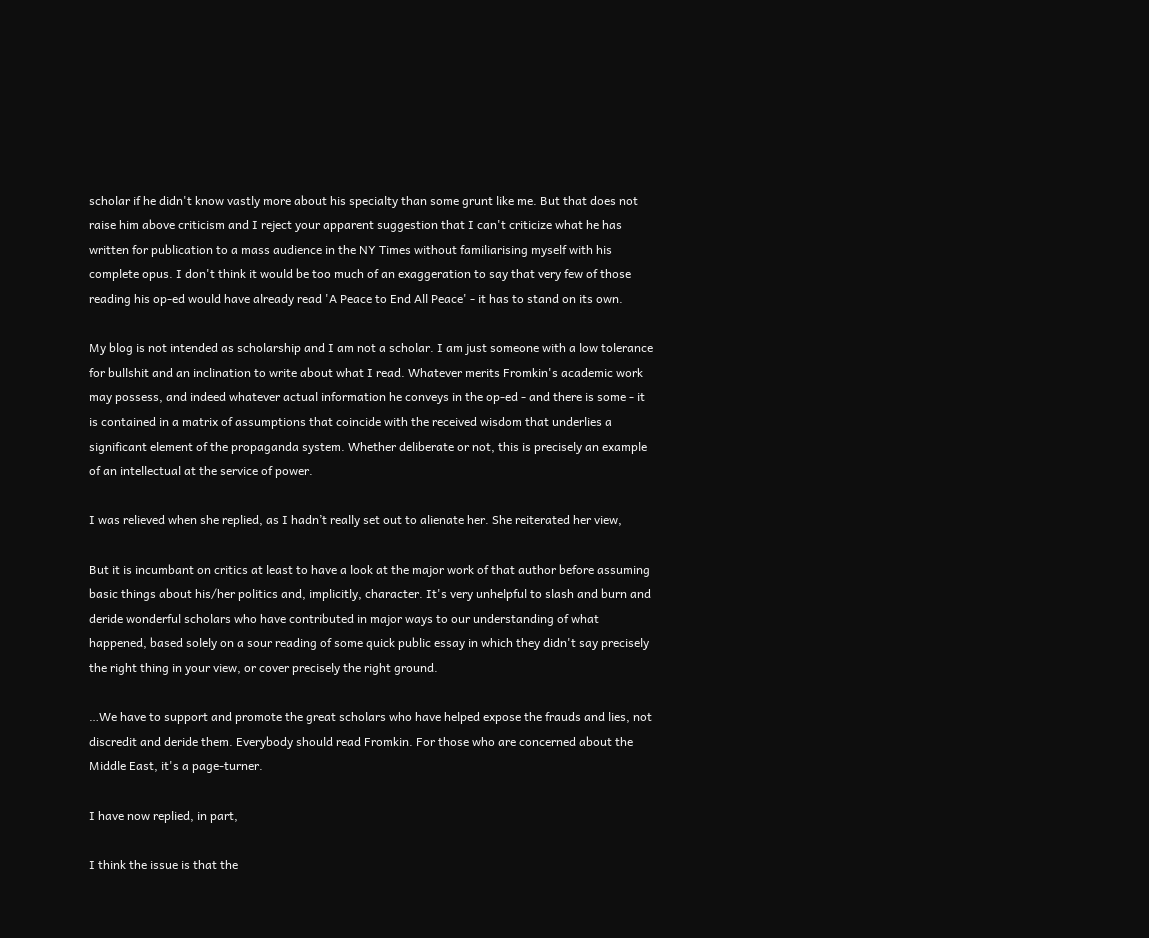scholar if he didn't know vastly more about his specialty than some grunt like me. But that does not raise him above criticism and I reject your apparent suggestion that I can't criticize what he has written for publication to a mass audience in the NY Times without familiarising myself with his complete opus. I don't think it would be too much of an exaggeration to say that very few of those reading his op-ed would have already read 'A Peace to End All Peace' - it has to stand on its own.

My blog is not intended as scholarship and I am not a scholar. I am just someone with a low tolerance for bullshit and an inclination to write about what I read. Whatever merits Fromkin's academic work may possess, and indeed whatever actual information he conveys in the op-ed - and there is some - it is contained in a matrix of assumptions that coincide with the received wisdom that underlies a significant element of the propaganda system. Whether deliberate or not, this is precisely an example of an intellectual at the service of power.

I was relieved when she replied, as I hadn’t really set out to alienate her. She reiterated her view,

But it is incumbant on critics at least to have a look at the major work of that author before assuming basic things about his/her politics and, implicitly, character. It's very unhelpful to slash and burn and deride wonderful scholars who have contributed in major ways to our understanding of what happened, based solely on a sour reading of some quick public essay in which they didn't say precisely the right thing in your view, or cover precisely the right ground.

…We have to support and promote the great scholars who have helped expose the frauds and lies, not discredit and deride them. Everybody should read Fromkin. For those who are concerned about the Middle East, it's a page-turner.

I have now replied, in part,

I think the issue is that the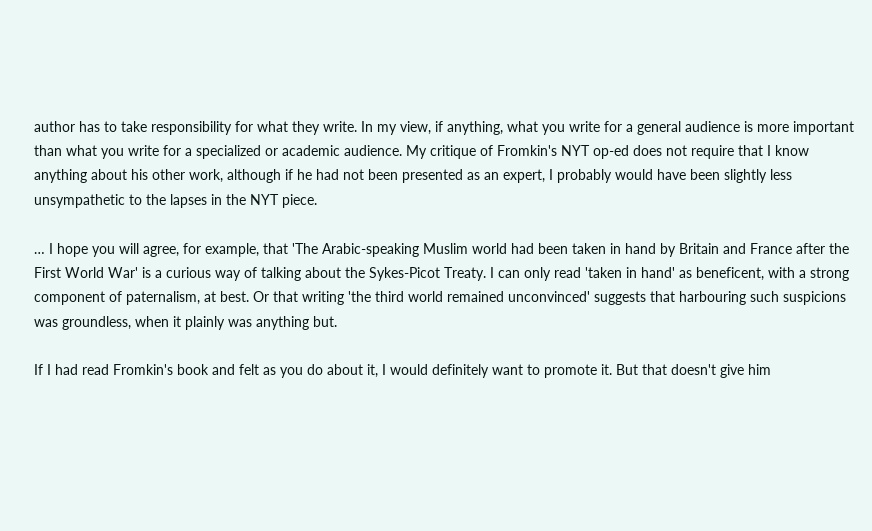author has to take responsibility for what they write. In my view, if anything, what you write for a general audience is more important than what you write for a specialized or academic audience. My critique of Fromkin's NYT op-ed does not require that I know anything about his other work, although if he had not been presented as an expert, I probably would have been slightly less unsympathetic to the lapses in the NYT piece.

… I hope you will agree, for example, that 'The Arabic-speaking Muslim world had been taken in hand by Britain and France after the First World War' is a curious way of talking about the Sykes-Picot Treaty. I can only read 'taken in hand' as beneficent, with a strong component of paternalism, at best. Or that writing 'the third world remained unconvinced' suggests that harbouring such suspicions was groundless, when it plainly was anything but.

If I had read Fromkin's book and felt as you do about it, I would definitely want to promote it. But that doesn't give him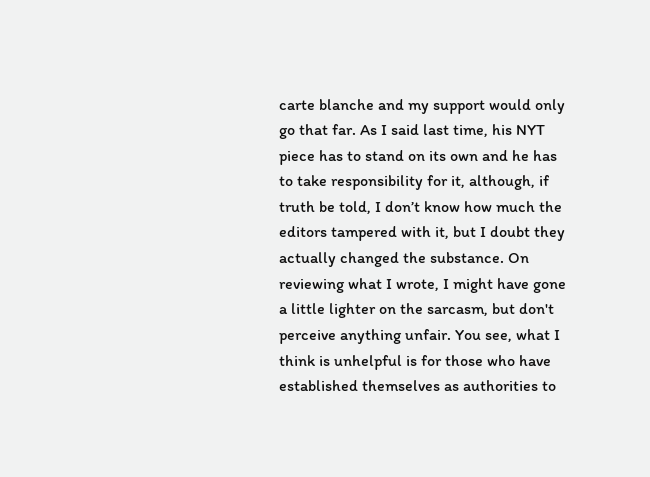carte blanche and my support would only go that far. As I said last time, his NYT piece has to stand on its own and he has to take responsibility for it, although, if truth be told, I don’t know how much the editors tampered with it, but I doubt they actually changed the substance. On reviewing what I wrote, I might have gone a little lighter on the sarcasm, but don't perceive anything unfair. You see, what I think is unhelpful is for those who have established themselves as authorities to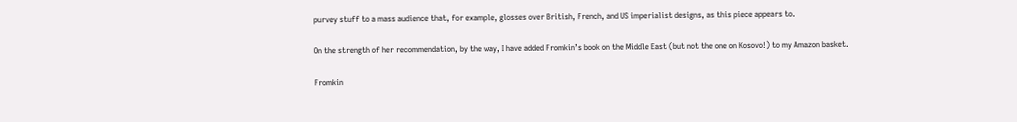purvey stuff to a mass audience that, for example, glosses over British, French, and US imperialist designs, as this piece appears to.

On the strength of her recommendation, by the way, I have added Fromkin’s book on the Middle East (but not the one on Kosovo!) to my Amazon basket.

Fromkin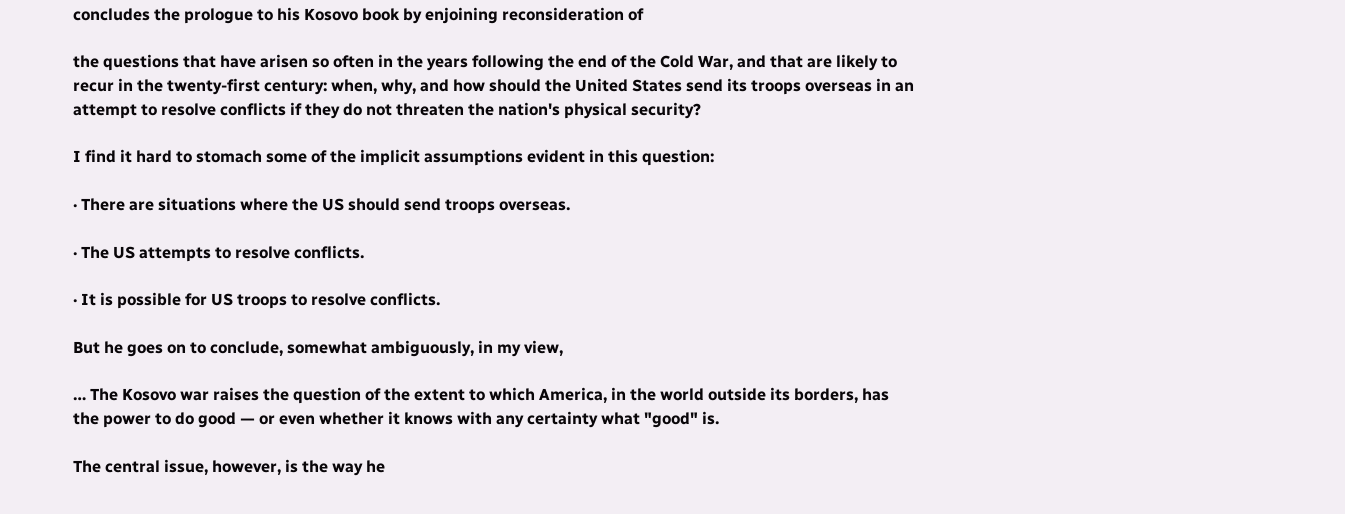concludes the prologue to his Kosovo book by enjoining reconsideration of

the questions that have arisen so often in the years following the end of the Cold War, and that are likely to recur in the twenty-first century: when, why, and how should the United States send its troops overseas in an attempt to resolve conflicts if they do not threaten the nation's physical security?

I find it hard to stomach some of the implicit assumptions evident in this question:

· There are situations where the US should send troops overseas.

· The US attempts to resolve conflicts.

· It is possible for US troops to resolve conflicts.

But he goes on to conclude, somewhat ambiguously, in my view,

… The Kosovo war raises the question of the extent to which America, in the world outside its borders, has the power to do good — or even whether it knows with any certainty what "good" is.

The central issue, however, is the way he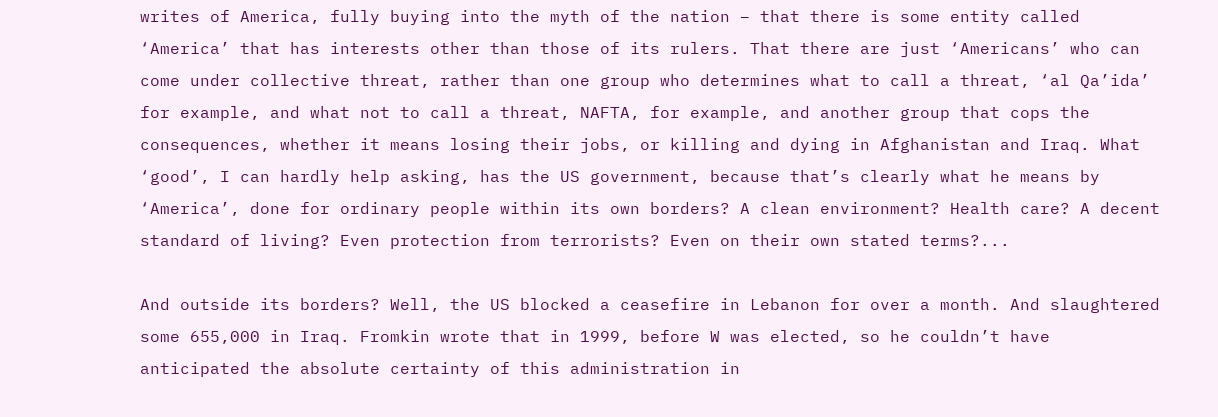writes of America, fully buying into the myth of the nation – that there is some entity called ‘America’ that has interests other than those of its rulers. That there are just ‘Americans’ who can come under collective threat, rather than one group who determines what to call a threat, ‘al Qa’ida’ for example, and what not to call a threat, NAFTA, for example, and another group that cops the consequences, whether it means losing their jobs, or killing and dying in Afghanistan and Iraq. What ‘good’, I can hardly help asking, has the US government, because that’s clearly what he means by ‘America’, done for ordinary people within its own borders? A clean environment? Health care? A decent standard of living? Even protection from terrorists? Even on their own stated terms?...

And outside its borders? Well, the US blocked a ceasefire in Lebanon for over a month. And slaughtered some 655,000 in Iraq. Fromkin wrote that in 1999, before W was elected, so he couldn’t have anticipated the absolute certainty of this administration in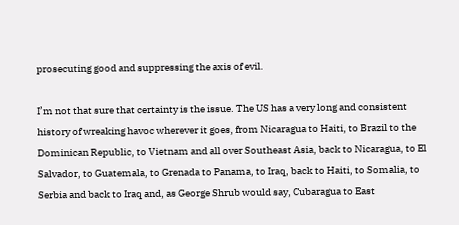prosecuting good and suppressing the axis of evil.

I’m not that sure that certainty is the issue. The US has a very long and consistent history of wreaking havoc wherever it goes, from Nicaragua to Haiti, to Brazil to the Dominican Republic, to Vietnam and all over Southeast Asia, back to Nicaragua, to El Salvador, to Guatemala, to Grenada to Panama, to Iraq, back to Haiti, to Somalia, to Serbia and back to Iraq and, as George Shrub would say, Cubaragua to East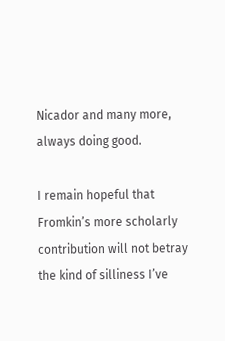Nicador and many more, always doing good.

I remain hopeful that Fromkin’s more scholarly contribution will not betray the kind of silliness I’ve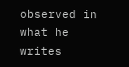observed in what he writes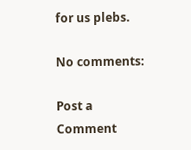for us plebs.

No comments:

Post a Comment